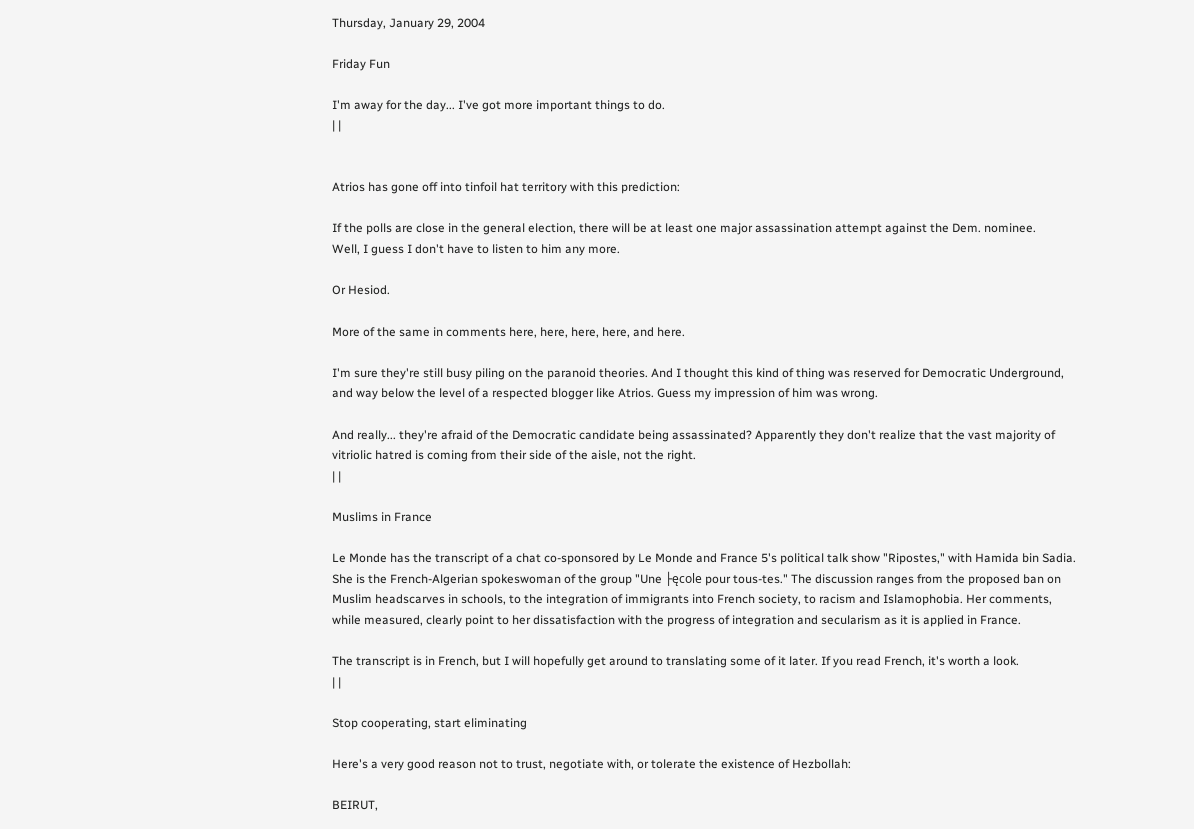Thursday, January 29, 2004

Friday Fun

I'm away for the day... I've got more important things to do.
| |


Atrios has gone off into tinfoil hat territory with this prediction:

If the polls are close in the general election, there will be at least one major assassination attempt against the Dem. nominee.
Well, I guess I don't have to listen to him any more.

Or Hesiod.

More of the same in comments here, here, here, here, and here.

I'm sure they're still busy piling on the paranoid theories. And I thought this kind of thing was reserved for Democratic Underground, and way below the level of a respected blogger like Atrios. Guess my impression of him was wrong.

And really... they're afraid of the Democratic candidate being assassinated? Apparently they don't realize that the vast majority of vitriolic hatred is coming from their side of the aisle, not the right.
| |

Muslims in France

Le Monde has the transcript of a chat co-sponsored by Le Monde and France 5's political talk show "Ripostes," with Hamida bin Sadia. She is the French-Algerian spokeswoman of the group "Une ├ęcole pour tous-tes." The discussion ranges from the proposed ban on Muslim headscarves in schools, to the integration of immigrants into French society, to racism and Islamophobia. Her comments, while measured, clearly point to her dissatisfaction with the progress of integration and secularism as it is applied in France.

The transcript is in French, but I will hopefully get around to translating some of it later. If you read French, it's worth a look.
| |

Stop cooperating, start eliminating

Here's a very good reason not to trust, negotiate with, or tolerate the existence of Hezbollah:

BEIRUT,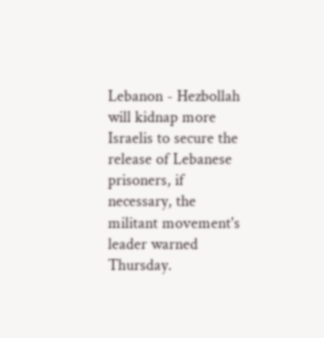Lebanon - Hezbollah will kidnap more Israelis to secure the release of Lebanese prisoners, if necessary, the militant movement's leader warned Thursday.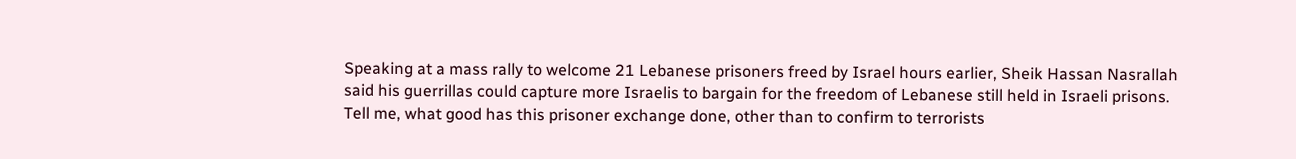Speaking at a mass rally to welcome 21 Lebanese prisoners freed by Israel hours earlier, Sheik Hassan Nasrallah said his guerrillas could capture more Israelis to bargain for the freedom of Lebanese still held in Israeli prisons.
Tell me, what good has this prisoner exchange done, other than to confirm to terrorists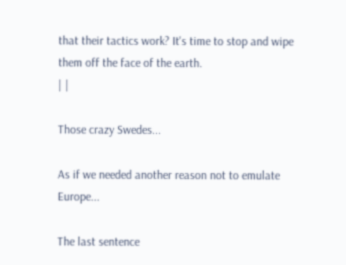that their tactics work? It's time to stop and wipe them off the face of the earth.
| |

Those crazy Swedes...

As if we needed another reason not to emulate Europe...

The last sentence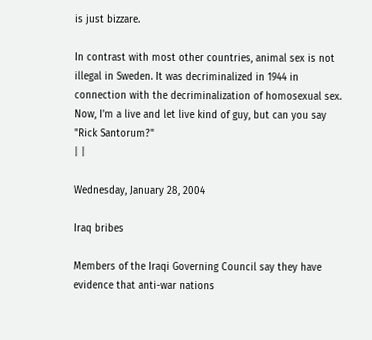is just bizzare.

In contrast with most other countries, animal sex is not illegal in Sweden. It was decriminalized in 1944 in connection with the decriminalization of homosexual sex.
Now, I'm a live and let live kind of guy, but can you say "Rick Santorum?"
| |

Wednesday, January 28, 2004

Iraq bribes

Members of the Iraqi Governing Council say they have evidence that anti-war nations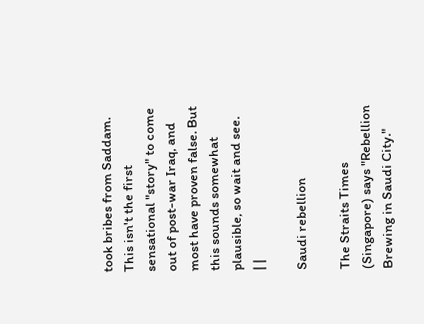took bribes from Saddam. This isn't the first sensational "story" to come out of post-war Iraq, and most have proven false. But this sounds somewhat plausible, so wait and see.
| |

Saudi rebellion

The Straits Times (Singapore) says "Rebellion Brewing in Saudi City."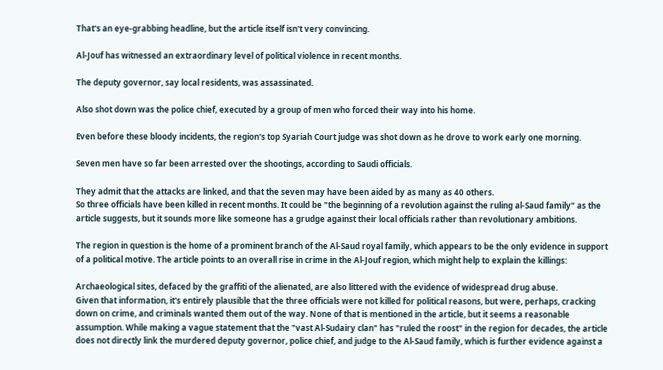That's an eye-grabbing headline, but the article itself isn't very convincing.

Al-Jouf has witnessed an extraordinary level of political violence in recent months.

The deputy governor, say local residents, was assassinated.

Also shot down was the police chief, executed by a group of men who forced their way into his home.

Even before these bloody incidents, the region's top Syariah Court judge was shot down as he drove to work early one morning.

Seven men have so far been arrested over the shootings, according to Saudi officials.

They admit that the attacks are linked, and that the seven may have been aided by as many as 40 others.
So three officials have been killed in recent months. It could be "the beginning of a revolution against the ruling al-Saud family" as the article suggests, but it sounds more like someone has a grudge against their local officials rather than revolutionary ambitions.

The region in question is the home of a prominent branch of the Al-Saud royal family, which appears to be the only evidence in support of a political motive. The article points to an overall rise in crime in the Al-Jouf region, which might help to explain the killings:

Archaeological sites, defaced by the graffiti of the alienated, are also littered with the evidence of widespread drug abuse.
Given that information, it's entirely plausible that the three officials were not killed for political reasons, but were, perhaps, cracking down on crime, and criminals wanted them out of the way. None of that is mentioned in the article, but it seems a reasonable assumption. While making a vague statement that the "vast Al-Sudairy clan" has "ruled the roost" in the region for decades, the article does not directly link the murdered deputy governor, police chief, and judge to the Al-Saud family, which is further evidence against a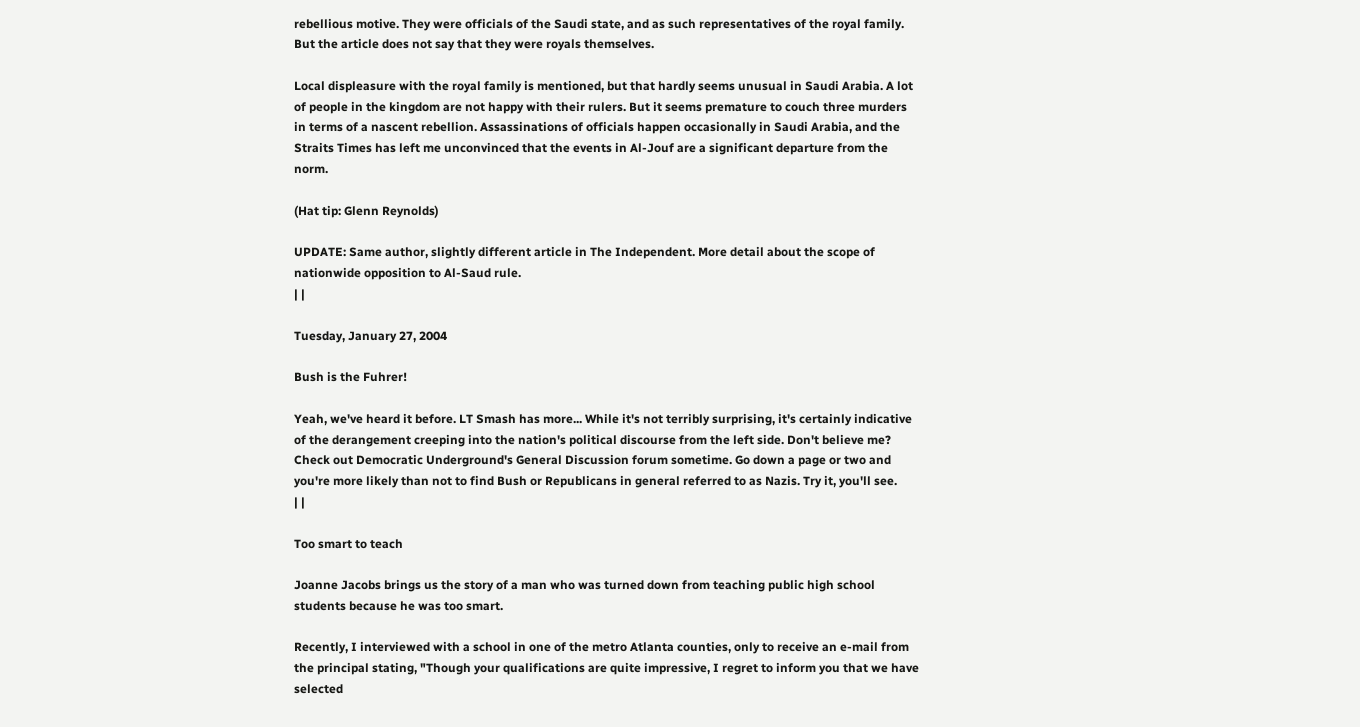rebellious motive. They were officials of the Saudi state, and as such representatives of the royal family. But the article does not say that they were royals themselves.

Local displeasure with the royal family is mentioned, but that hardly seems unusual in Saudi Arabia. A lot of people in the kingdom are not happy with their rulers. But it seems premature to couch three murders in terms of a nascent rebellion. Assassinations of officials happen occasionally in Saudi Arabia, and the Straits Times has left me unconvinced that the events in Al-Jouf are a significant departure from the norm.

(Hat tip: Glenn Reynolds)

UPDATE: Same author, slightly different article in The Independent. More detail about the scope of nationwide opposition to Al-Saud rule.
| |

Tuesday, January 27, 2004

Bush is the Fuhrer!

Yeah, we've heard it before. LT Smash has more... While it's not terribly surprising, it's certainly indicative of the derangement creeping into the nation's political discourse from the left side. Don't believe me? Check out Democratic Underground's General Discussion forum sometime. Go down a page or two and you're more likely than not to find Bush or Republicans in general referred to as Nazis. Try it, you'll see.
| |

Too smart to teach

Joanne Jacobs brings us the story of a man who was turned down from teaching public high school students because he was too smart.

Recently, I interviewed with a school in one of the metro Atlanta counties, only to receive an e-mail from the principal stating, "Though your qualifications are quite impressive, I regret to inform you that we have selected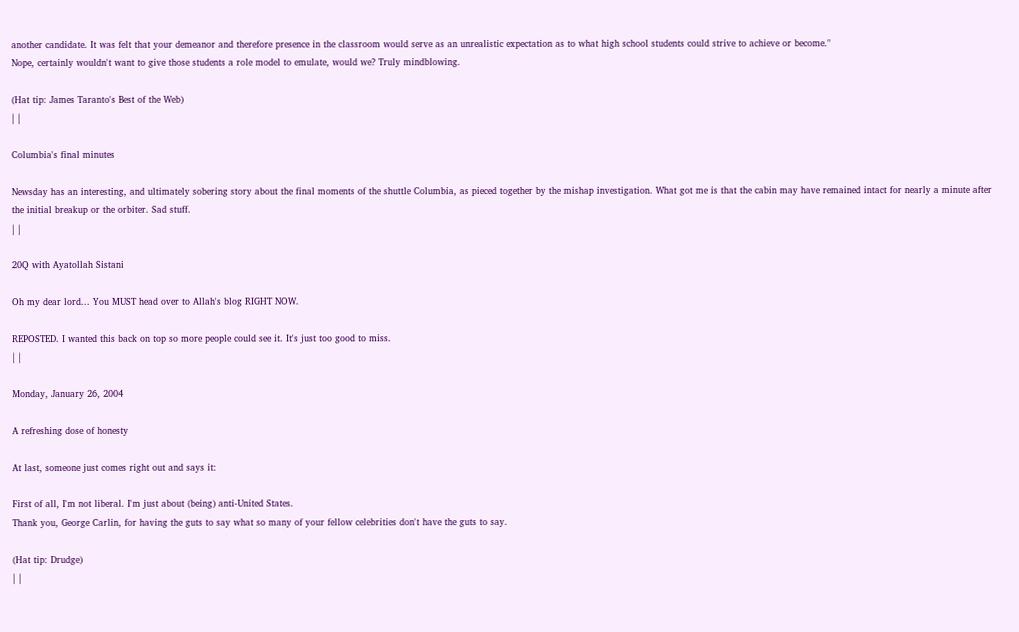another candidate. It was felt that your demeanor and therefore presence in the classroom would serve as an unrealistic expectation as to what high school students could strive to achieve or become."
Nope, certainly wouldn't want to give those students a role model to emulate, would we? Truly mindblowing.

(Hat tip: James Taranto's Best of the Web)
| |

Columbia's final minutes

Newsday has an interesting, and ultimately sobering story about the final moments of the shuttle Columbia, as pieced together by the mishap investigation. What got me is that the cabin may have remained intact for nearly a minute after the initial breakup or the orbiter. Sad stuff.
| |

20Q with Ayatollah Sistani

Oh my dear lord... You MUST head over to Allah's blog RIGHT NOW.

REPOSTED. I wanted this back on top so more people could see it. It's just too good to miss.
| |

Monday, January 26, 2004

A refreshing dose of honesty

At last, someone just comes right out and says it:

First of all, I'm not liberal. I'm just about (being) anti-United States.
Thank you, George Carlin, for having the guts to say what so many of your fellow celebrities don't have the guts to say.

(Hat tip: Drudge)
| |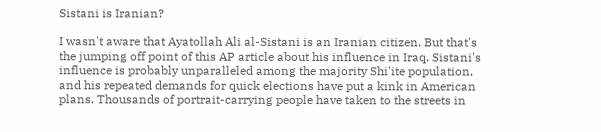Sistani is Iranian?

I wasn't aware that Ayatollah Ali al-Sistani is an Iranian citizen. But that's the jumping off point of this AP article about his influence in Iraq. Sistani's influence is probably unparalleled among the majority Shi'ite population, and his repeated demands for quick elections have put a kink in American plans. Thousands of portrait-carrying people have taken to the streets in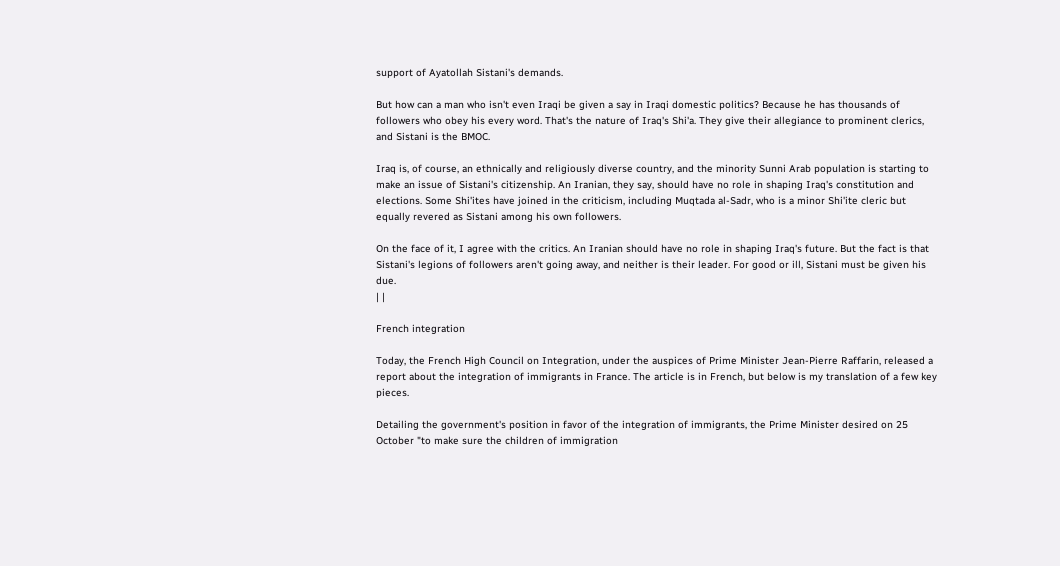support of Ayatollah Sistani's demands.

But how can a man who isn't even Iraqi be given a say in Iraqi domestic politics? Because he has thousands of followers who obey his every word. That's the nature of Iraq's Shi'a. They give their allegiance to prominent clerics, and Sistani is the BMOC.

Iraq is, of course, an ethnically and religiously diverse country, and the minority Sunni Arab population is starting to make an issue of Sistani's citizenship. An Iranian, they say, should have no role in shaping Iraq's constitution and elections. Some Shi'ites have joined in the criticism, including Muqtada al-Sadr, who is a minor Shi'ite cleric but equally revered as Sistani among his own followers.

On the face of it, I agree with the critics. An Iranian should have no role in shaping Iraq's future. But the fact is that Sistani's legions of followers aren't going away, and neither is their leader. For good or ill, Sistani must be given his due.
| |

French integration

Today, the French High Council on Integration, under the auspices of Prime Minister Jean-Pierre Raffarin, released a report about the integration of immigrants in France. The article is in French, but below is my translation of a few key pieces.

Detailing the government's position in favor of the integration of immigrants, the Prime Minister desired on 25 October "to make sure the children of immigration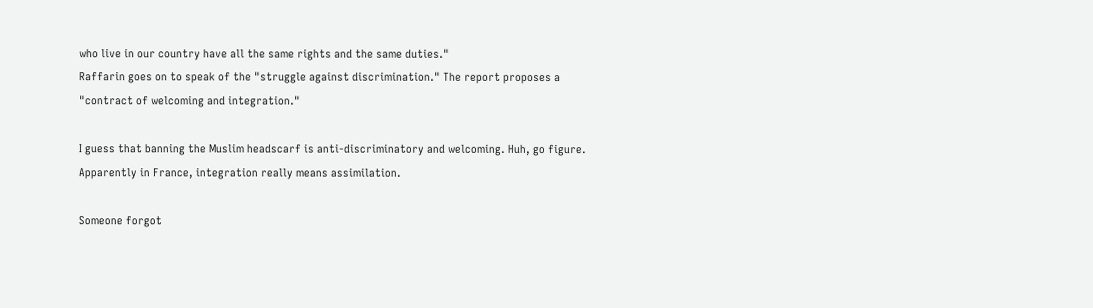who live in our country have all the same rights and the same duties."
Raffarin goes on to speak of the "struggle against discrimination." The report proposes a "contract of welcoming and integration."

I guess that banning the Muslim headscarf is anti-discriminatory and welcoming. Huh, go figure. Apparently in France, integration really means assimilation.

Someone forgot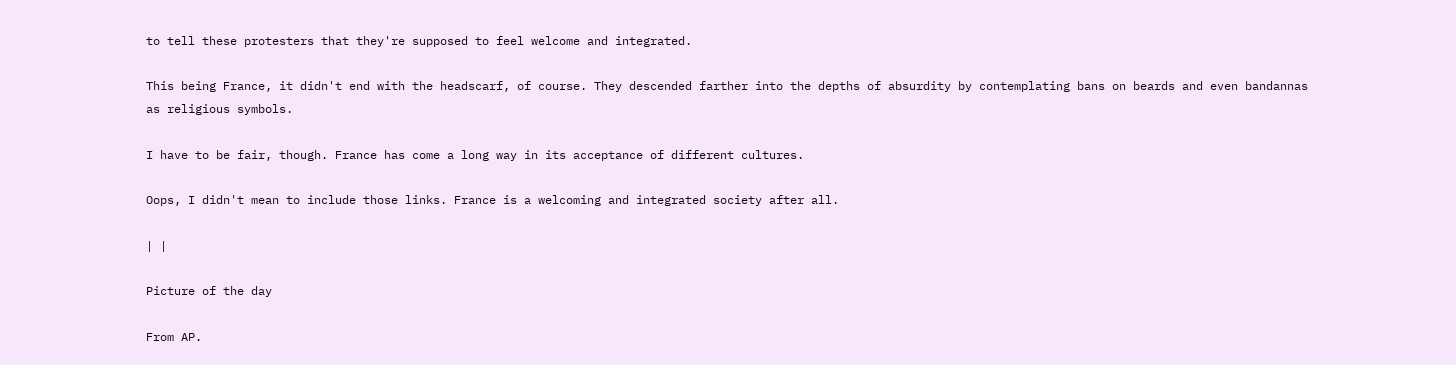to tell these protesters that they're supposed to feel welcome and integrated.

This being France, it didn't end with the headscarf, of course. They descended farther into the depths of absurdity by contemplating bans on beards and even bandannas as religious symbols.

I have to be fair, though. France has come a long way in its acceptance of different cultures.

Oops, I didn't mean to include those links. France is a welcoming and integrated society after all.

| |

Picture of the day

From AP.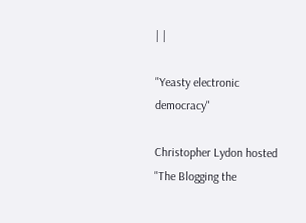| |

"Yeasty electronic democracy"

Christopher Lydon hosted "The Blogging the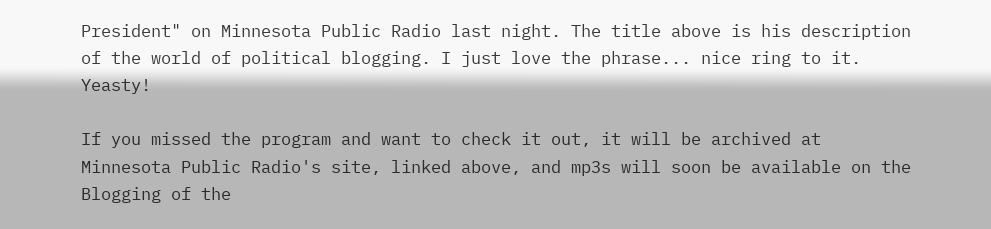President" on Minnesota Public Radio last night. The title above is his description of the world of political blogging. I just love the phrase... nice ring to it. Yeasty!

If you missed the program and want to check it out, it will be archived at Minnesota Public Radio's site, linked above, and mp3s will soon be available on the Blogging of the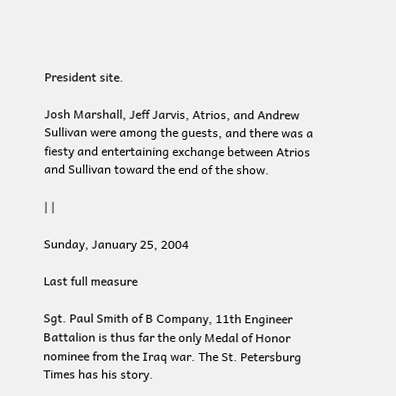President site.

Josh Marshall, Jeff Jarvis, Atrios, and Andrew Sullivan were among the guests, and there was a fiesty and entertaining exchange between Atrios and Sullivan toward the end of the show.

| |

Sunday, January 25, 2004

Last full measure

Sgt. Paul Smith of B Company, 11th Engineer Battalion is thus far the only Medal of Honor nominee from the Iraq war. The St. Petersburg Times has his story.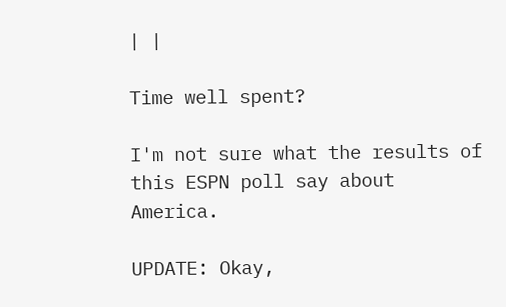| |

Time well spent?

I'm not sure what the results of this ESPN poll say about America.

UPDATE: Okay,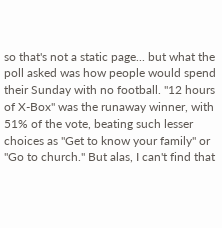so that's not a static page... but what the poll asked was how people would spend their Sunday with no football. "12 hours of X-Box" was the runaway winner, with 51% of the vote, beating such lesser choices as "Get to know your family" or "Go to church." But alas, I can't find that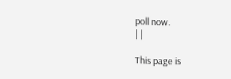poll now.
| |

This page is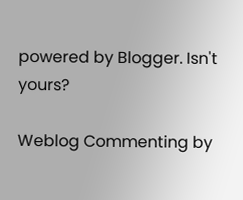powered by Blogger. Isn't yours?

Weblog Commenting by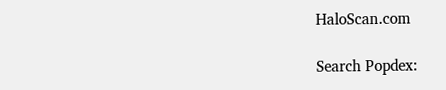HaloScan.com

Search Popdex: